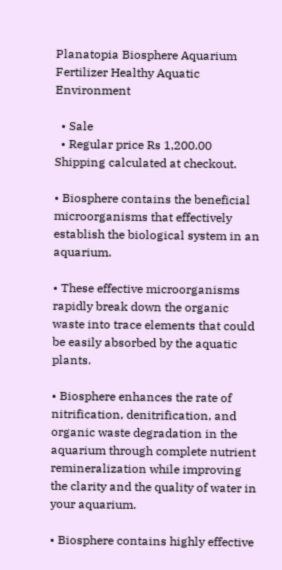Planatopia Biosphere Aquarium Fertilizer Healthy Aquatic Environment

  • Sale
  • Regular price Rs 1,200.00
Shipping calculated at checkout.

• Biosphere contains the beneficial microorganisms that effectively establish the biological system in an aquarium.

• These effective microorganisms rapidly break down the organic waste into trace elements that could be easily absorbed by the aquatic plants.

• Biosphere enhances the rate of nitrification, denitrification, and organic waste degradation in the aquarium through complete nutrient remineralization while improving the clarity and the quality of water in your aquarium.

• Biosphere contains highly effective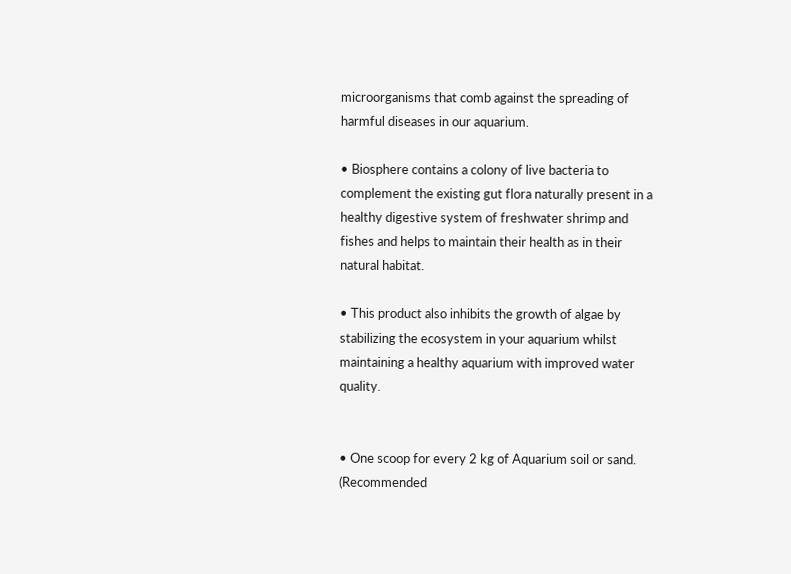microorganisms that comb against the spreading of harmful diseases in our aquarium.

• Biosphere contains a colony of live bacteria to complement the existing gut flora naturally present in a healthy digestive system of freshwater shrimp and fishes and helps to maintain their health as in their natural habitat.

• This product also inhibits the growth of algae by stabilizing the ecosystem in your aquarium whilst maintaining a healthy aquarium with improved water quality.


• One scoop for every 2 kg of Aquarium soil or sand. (Recommended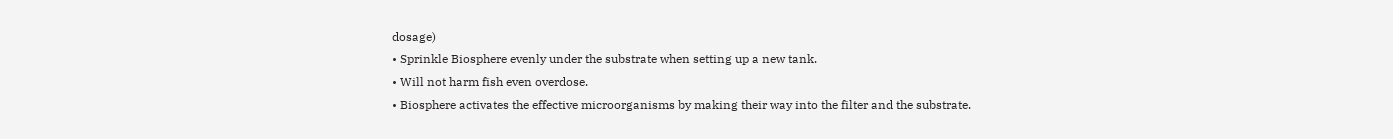dosage)
• Sprinkle Biosphere evenly under the substrate when setting up a new tank.
• Will not harm fish even overdose.
• Biosphere activates the effective microorganisms by making their way into the filter and the substrate.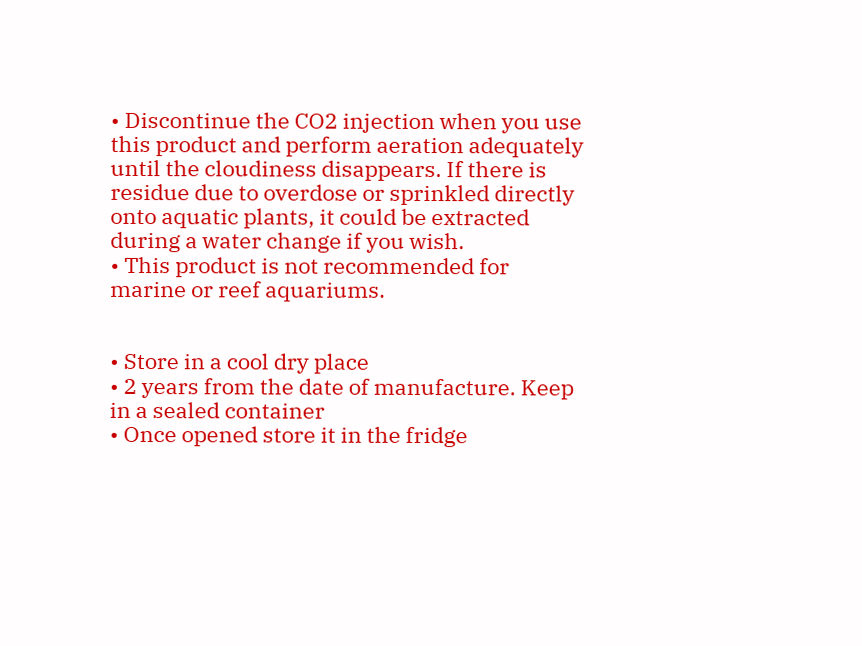• Discontinue the CO2 injection when you use this product and perform aeration adequately until the cloudiness disappears. If there is residue due to overdose or sprinkled directly onto aquatic plants, it could be extracted during a water change if you wish.
• This product is not recommended for marine or reef aquariums.


• Store in a cool dry place
• 2 years from the date of manufacture. Keep in a sealed container
• Once opened store it in the fridge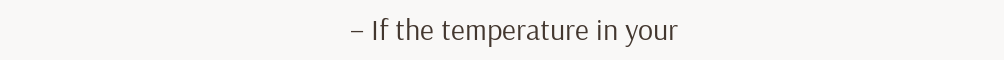– If the temperature in your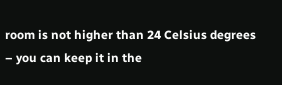room is not higher than 24 Celsius degrees – you can keep it in the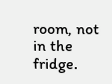room, not in the fridge.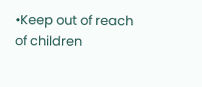•Keep out of reach of children